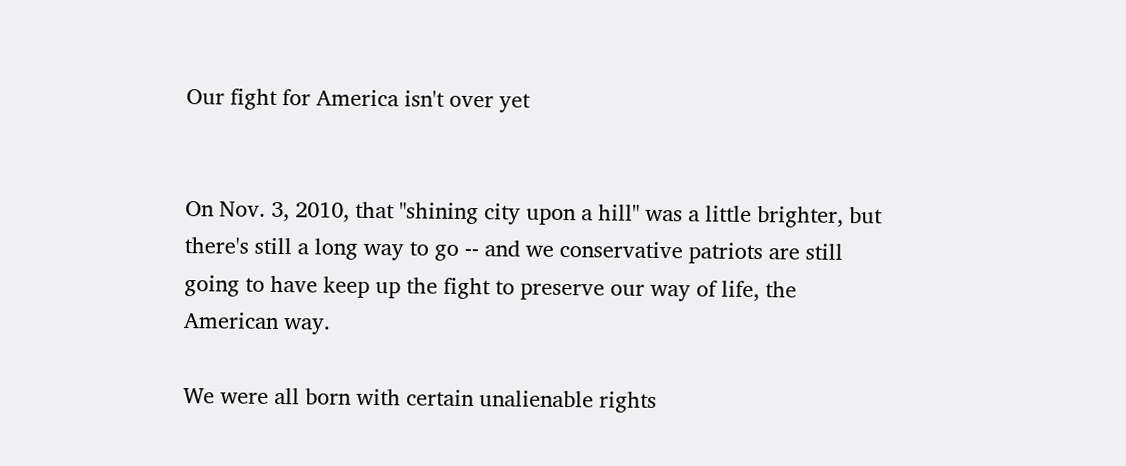Our fight for America isn't over yet


On Nov. 3, 2010, that "shining city upon a hill" was a little brighter, but there's still a long way to go -- and we conservative patriots are still going to have keep up the fight to preserve our way of life, the American way.

We were all born with certain unalienable rights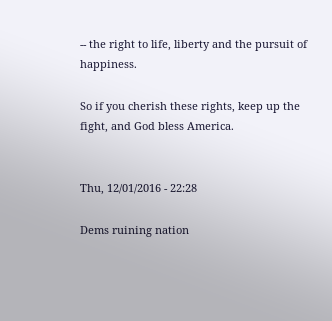-- the right to life, liberty and the pursuit of happiness.

So if you cherish these rights, keep up the fight, and God bless America.


Thu, 12/01/2016 - 22:28

Dems ruining nation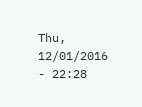Thu, 12/01/2016 - 22:28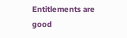Entitlements are good